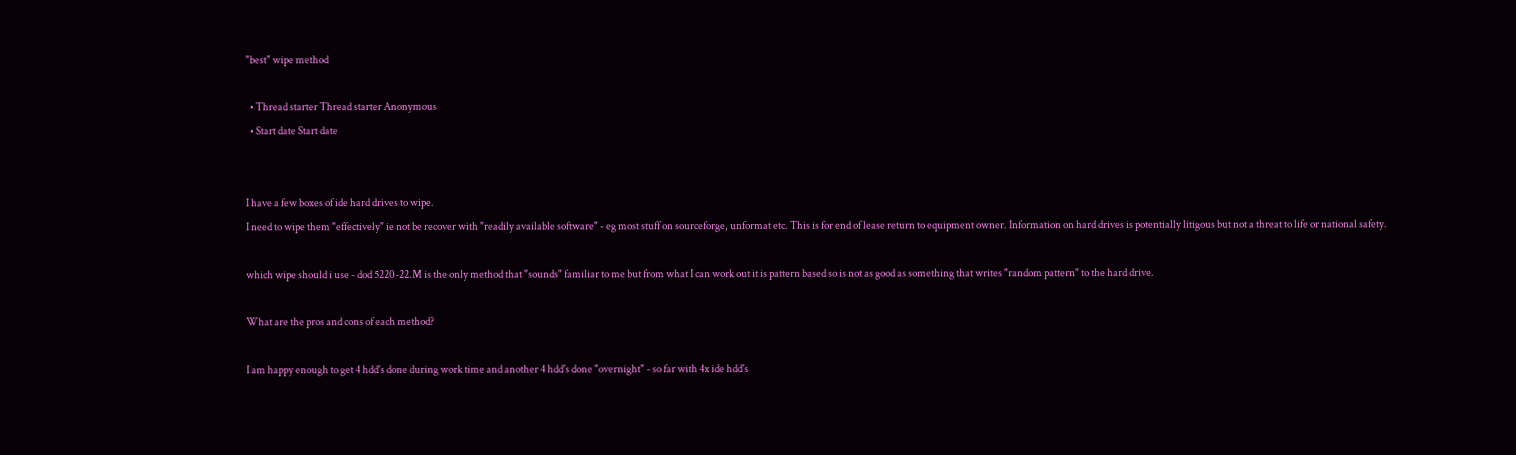"best" wipe method

  • Thread starter Thread starter Anonymous
  • Start date Start date


I have a few boxes of ide hard drives to wipe.
I need to wipe them "effectively" ie not be recover with "readily available software" - eg most stuff on sourceforge, unformat etc. This is for end of lease return to equipment owner. Information on hard drives is potentially litigous but not a threat to life or national safety.

which wipe should i use - dod 5220-22.M is the only method that "sounds" familiar to me but from what I can work out it is pattern based so is not as good as something that writes "random pattern" to the hard drive.

What are the pros and cons of each method?

I am happy enough to get 4 hdd's done during work time and another 4 hdd's done "overnight" - so far with 4x ide hdd's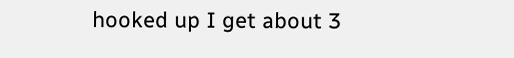hooked up I get about 3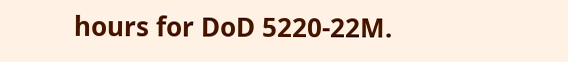hours for DoD 5220-22M.